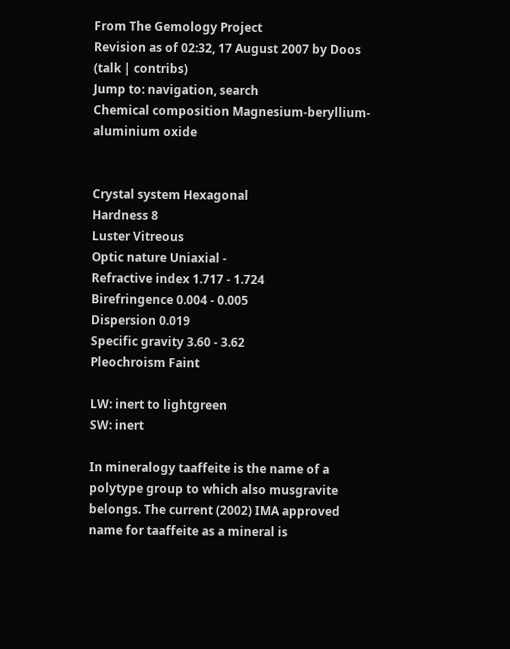From The Gemology Project
Revision as of 02:32, 17 August 2007 by Doos (talk | contribs)
Jump to: navigation, search
Chemical composition Magnesium-beryllium-aluminium oxide


Crystal system Hexagonal
Hardness 8
Luster Vitreous
Optic nature Uniaxial -
Refractive index 1.717 - 1.724
Birefringence 0.004 - 0.005
Dispersion 0.019
Specific gravity 3.60 - 3.62
Pleochroism Faint

LW: inert to lightgreen
SW: inert

In mineralogy taaffeite is the name of a polytype group to which also musgravite belongs. The current (2002) IMA approved name for taaffeite as a mineral is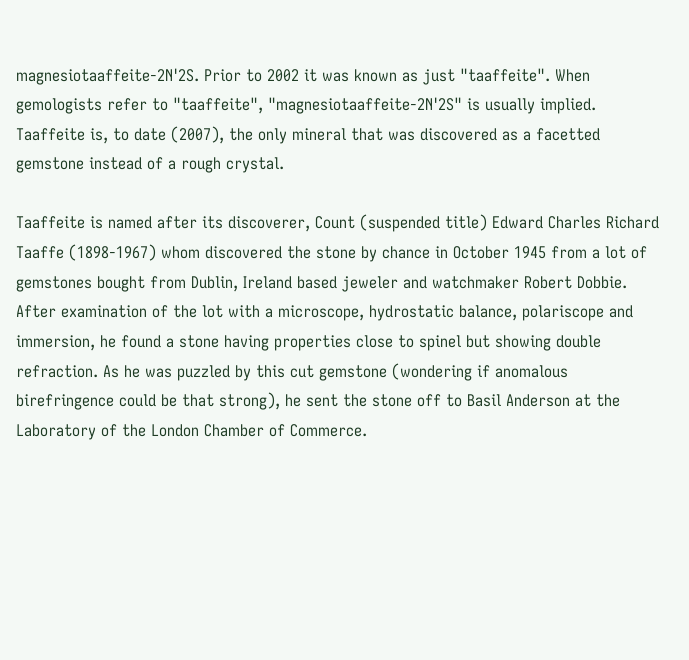magnesiotaaffeite-2N'2S. Prior to 2002 it was known as just "taaffeite". When gemologists refer to "taaffeite", "magnesiotaaffeite-2N'2S" is usually implied.
Taaffeite is, to date (2007), the only mineral that was discovered as a facetted gemstone instead of a rough crystal.

Taaffeite is named after its discoverer, Count (suspended title) Edward Charles Richard Taaffe (1898-1967) whom discovered the stone by chance in October 1945 from a lot of gemstones bought from Dublin, Ireland based jeweler and watchmaker Robert Dobbie.
After examination of the lot with a microscope, hydrostatic balance, polariscope and immersion, he found a stone having properties close to spinel but showing double refraction. As he was puzzled by this cut gemstone (wondering if anomalous birefringence could be that strong), he sent the stone off to Basil Anderson at the Laboratory of the London Chamber of Commerce.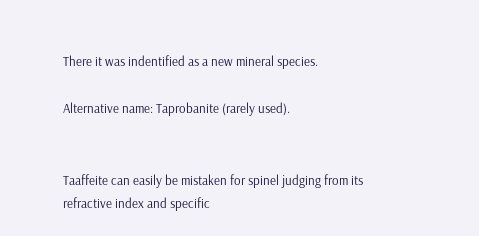There it was indentified as a new mineral species.

Alternative name: Taprobanite (rarely used).


Taaffeite can easily be mistaken for spinel judging from its refractive index and specific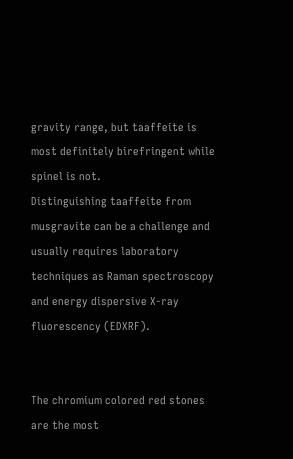gravity range, but taaffeite is most definitely birefringent while spinel is not.
Distinguishing taaffeite from musgravite can be a challenge and usually requires laboratory techniques as Raman spectroscopy and energy dispersive X-ray fluorescency (EDXRF).


The chromium colored red stones are the most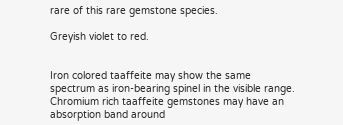rare of this rare gemstone species.

Greyish violet to red.


Iron colored taaffeite may show the same spectrum as iron-bearing spinel in the visible range.
Chromium rich taaffeite gemstones may have an absorption band around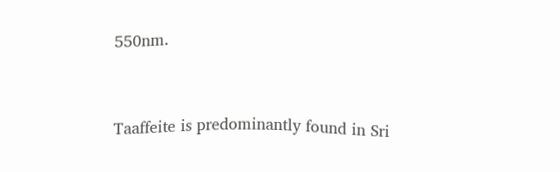550nm.


Taaffeite is predominantly found in Sri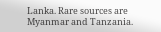Lanka. Rare sources are Myanmar and Tanzania.